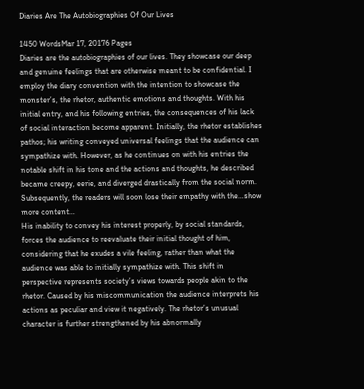Diaries Are The Autobiographies Of Our Lives

1450 WordsMar 17, 20176 Pages
Diaries are the autobiographies of our lives. They showcase our deep and genuine feelings that are otherwise meant to be confidential. I employ the diary convention with the intention to showcase the monster’s, the rhetor, authentic emotions and thoughts. With his initial entry, and his following entries, the consequences of his lack of social interaction become apparent. Initially, the rhetor establishes pathos; his writing conveyed universal feelings that the audience can sympathize with. However, as he continues on with his entries the notable shift in his tone and the actions and thoughts, he described became creepy, eerie, and diverged drastically from the social norm. Subsequently, the readers will soon lose their empathy with the…show more content…
His inability to convey his interest properly, by social standards, forces the audience to reevaluate their initial thought of him, considering that he exudes a vile feeling, rather than what the audience was able to initially sympathize with. This shift in perspective represents society’s views towards people akin to the rhetor. Caused by his miscommunication the audience interprets his actions as peculiar and view it negatively. The rhetor’s unusual character is further strengthened by his abnormally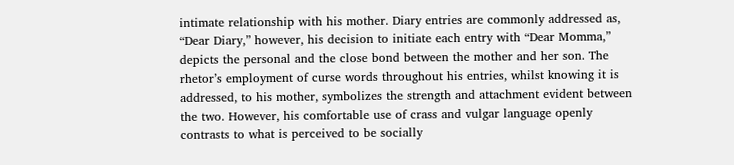intimate relationship with his mother. Diary entries are commonly addressed as, “Dear Diary,” however, his decision to initiate each entry with “Dear Momma,” depicts the personal and the close bond between the mother and her son. The rhetor’s employment of curse words throughout his entries, whilst knowing it is addressed, to his mother, symbolizes the strength and attachment evident between the two. However, his comfortable use of crass and vulgar language openly contrasts to what is perceived to be socially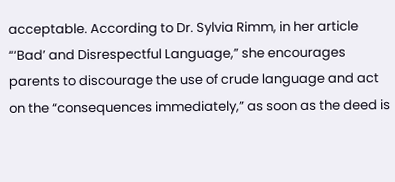acceptable. According to Dr. Sylvia Rimm, in her article “‘Bad’ and Disrespectful Language,” she encourages parents to discourage the use of crude language and act on the “consequences immediately,” as soon as the deed is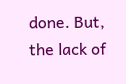done. But, the lack of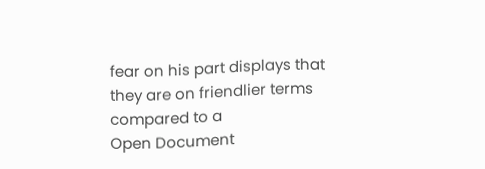fear on his part displays that they are on friendlier terms compared to a
Open Document